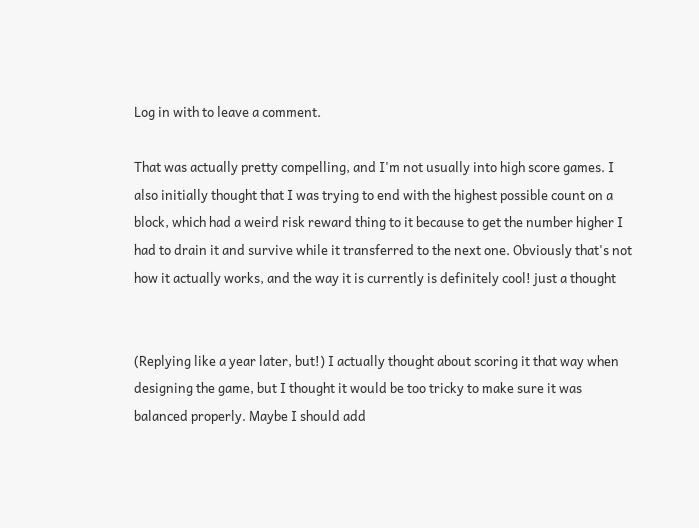Log in with to leave a comment.

That was actually pretty compelling, and I'm not usually into high score games. I also initially thought that I was trying to end with the highest possible count on a block, which had a weird risk reward thing to it because to get the number higher I had to drain it and survive while it transferred to the next one. Obviously that's not how it actually works, and the way it is currently is definitely cool! just a thought


(Replying like a year later, but!) I actually thought about scoring it that way when designing the game, but I thought it would be too tricky to make sure it was balanced properly. Maybe I should add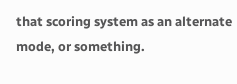that scoring system as an alternate mode, or something.